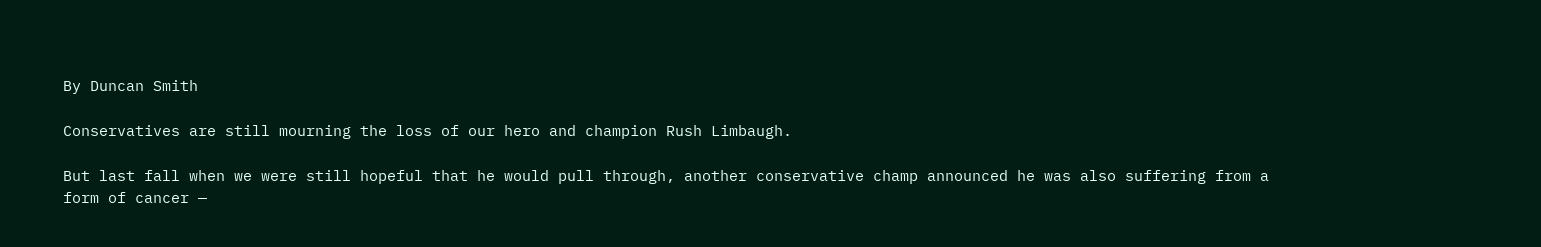By Duncan Smith

Conservatives are still mourning the loss of our hero and champion Rush Limbaugh.

But last fall when we were still hopeful that he would pull through, another conservative champ announced he was also suffering from a form of cancer —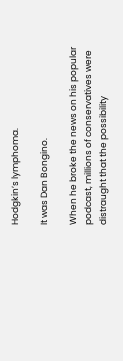Hodgkin’s lymphoma.

It was Dan Bongino.

When he broke the news on his popular podcast, millions of conservatives were distraught that the possibility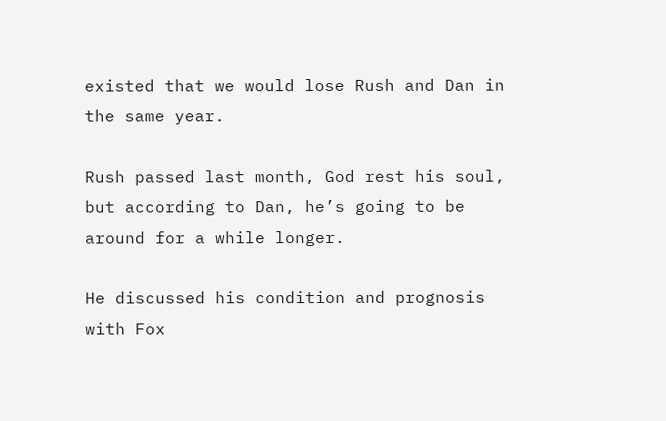existed that we would lose Rush and Dan in the same year.

Rush passed last month, God rest his soul, but according to Dan, he’s going to be around for a while longer.

He discussed his condition and prognosis with Fox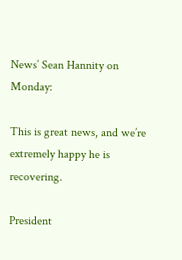News’ Sean Hannity on Monday:

This is great news, and we’re extremely happy he is recovering.

President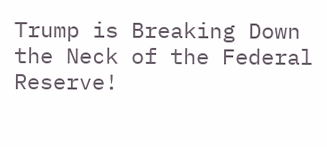Trump is Breaking Down the Neck of the Federal Reserve!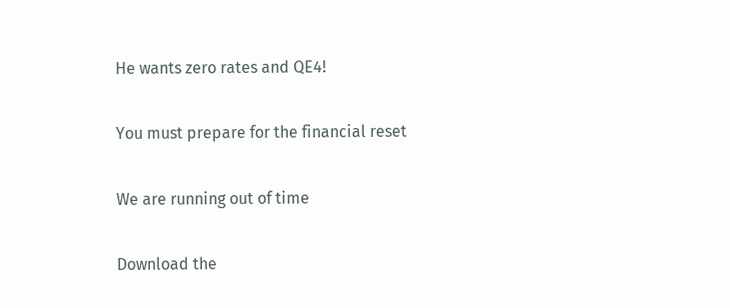He wants zero rates and QE4!

You must prepare for the financial reset

We are running out of time

Download the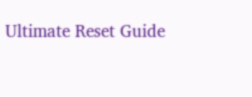Ultimate Reset Guide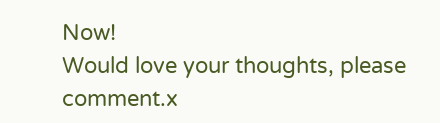Now!
Would love your thoughts, please comment.x